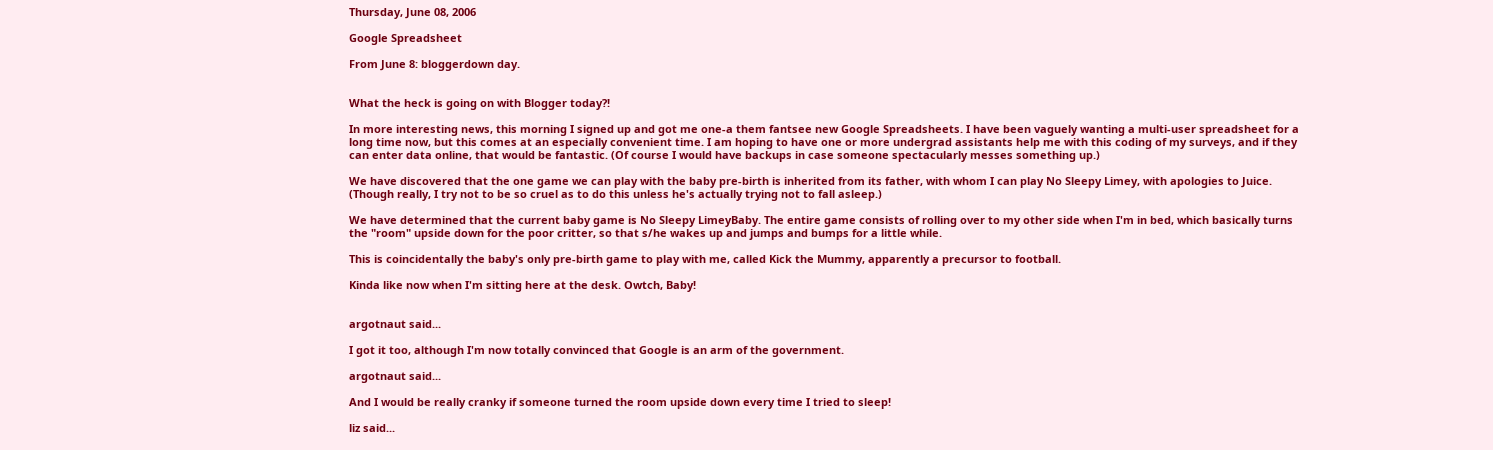Thursday, June 08, 2006

Google Spreadsheet

From June 8: bloggerdown day.


What the heck is going on with Blogger today?!

In more interesting news, this morning I signed up and got me one-a them fantsee new Google Spreadsheets. I have been vaguely wanting a multi-user spreadsheet for a long time now, but this comes at an especially convenient time. I am hoping to have one or more undergrad assistants help me with this coding of my surveys, and if they can enter data online, that would be fantastic. (Of course I would have backups in case someone spectacularly messes something up.)

We have discovered that the one game we can play with the baby pre-birth is inherited from its father, with whom I can play No Sleepy Limey, with apologies to Juice. (Though really, I try not to be so cruel as to do this unless he's actually trying not to fall asleep.)

We have determined that the current baby game is No Sleepy LimeyBaby. The entire game consists of rolling over to my other side when I'm in bed, which basically turns the "room" upside down for the poor critter, so that s/he wakes up and jumps and bumps for a little while.

This is coincidentally the baby's only pre-birth game to play with me, called Kick the Mummy, apparently a precursor to football.

Kinda like now when I'm sitting here at the desk. Owtch, Baby!


argotnaut said...

I got it too, although I'm now totally convinced that Google is an arm of the government.

argotnaut said...

And I would be really cranky if someone turned the room upside down every time I tried to sleep!

liz said...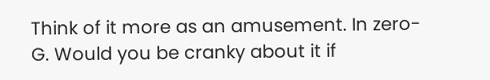Think of it more as an amusement. In zero-G. Would you be cranky about it if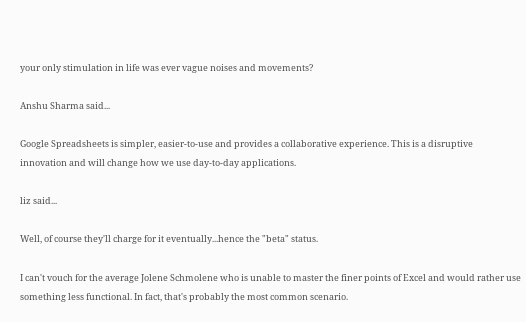your only stimulation in life was ever vague noises and movements?

Anshu Sharma said...

Google Spreadsheets is simpler, easier-to-use and provides a collaborative experience. This is a disruptive innovation and will change how we use day-to-day applications.

liz said...

Well, of course they'll charge for it eventually...hence the "beta" status.

I can't vouch for the average Jolene Schmolene who is unable to master the finer points of Excel and would rather use something less functional. In fact, that's probably the most common scenario.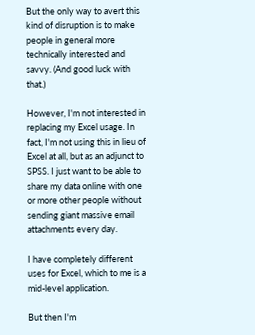But the only way to avert this kind of disruption is to make people in general more technically interested and savvy. (And good luck with that.)

However, I'm not interested in replacing my Excel usage. In fact, I'm not using this in lieu of Excel at all, but as an adjunct to SPSS. I just want to be able to share my data online with one or more other people without sending giant massive email attachments every day.

I have completely different uses for Excel, which to me is a mid-level application.

But then I'm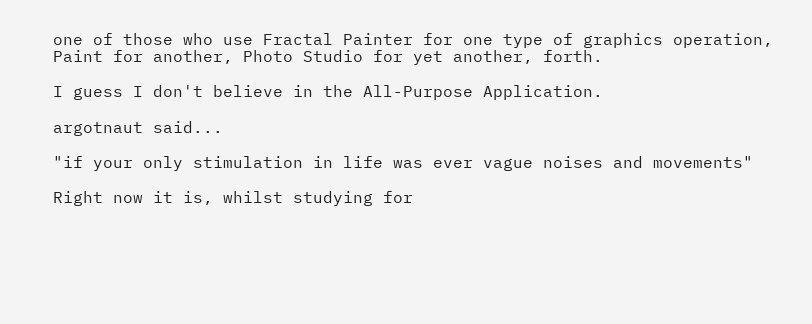one of those who use Fractal Painter for one type of graphics operation, Paint for another, Photo Studio for yet another, forth.

I guess I don't believe in the All-Purpose Application.

argotnaut said...

"if your only stimulation in life was ever vague noises and movements"

Right now it is, whilst studying for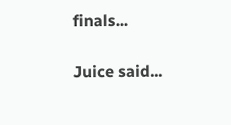finals...

Juice said...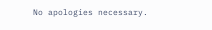No apologies necessary.